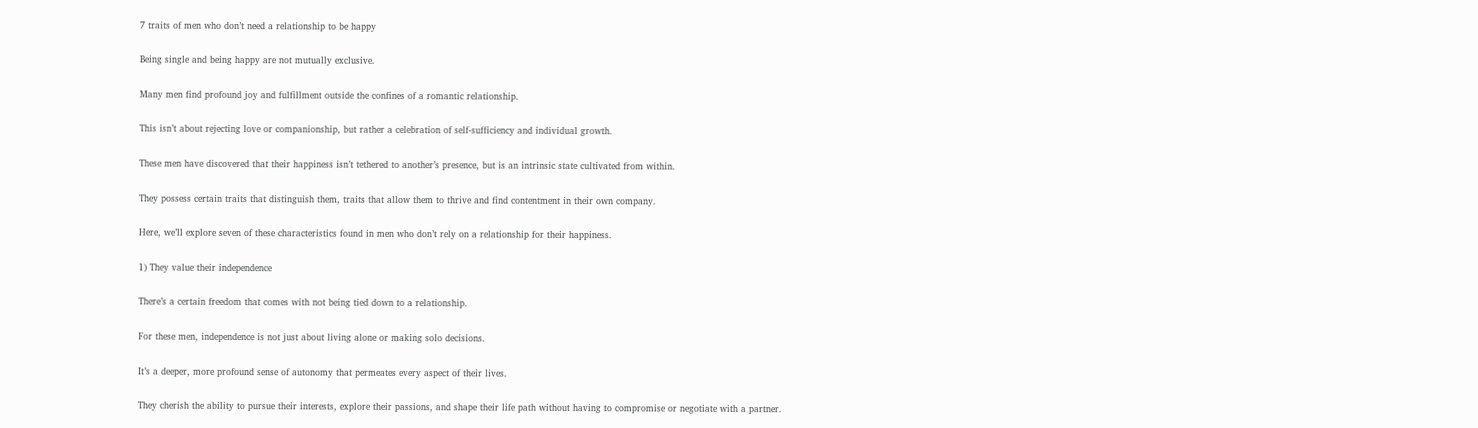7 traits of men who don’t need a relationship to be happy

Being single and being happy are not mutually exclusive.

Many men find profound joy and fulfillment outside the confines of a romantic relationship.

This isn’t about rejecting love or companionship, but rather a celebration of self-sufficiency and individual growth.

These men have discovered that their happiness isn’t tethered to another’s presence, but is an intrinsic state cultivated from within.

They possess certain traits that distinguish them, traits that allow them to thrive and find contentment in their own company.

Here, we’ll explore seven of these characteristics found in men who don’t rely on a relationship for their happiness.

1) They value their independence

There’s a certain freedom that comes with not being tied down to a relationship.

For these men, independence is not just about living alone or making solo decisions.

It’s a deeper, more profound sense of autonomy that permeates every aspect of their lives.

They cherish the ability to pursue their interests, explore their passions, and shape their life path without having to compromise or negotiate with a partner.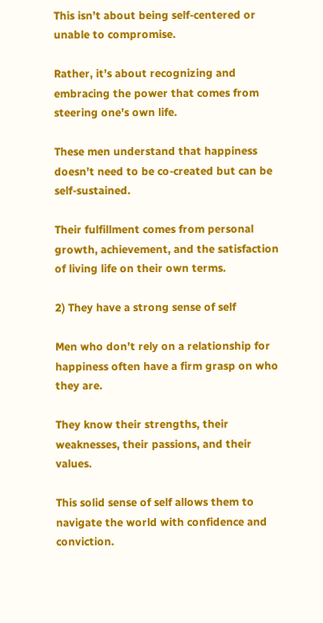This isn’t about being self-centered or unable to compromise.

Rather, it’s about recognizing and embracing the power that comes from steering one’s own life.

These men understand that happiness doesn’t need to be co-created but can be self-sustained.

Their fulfillment comes from personal growth, achievement, and the satisfaction of living life on their own terms.

2) They have a strong sense of self

Men who don’t rely on a relationship for happiness often have a firm grasp on who they are.

They know their strengths, their weaknesses, their passions, and their values.

This solid sense of self allows them to navigate the world with confidence and conviction.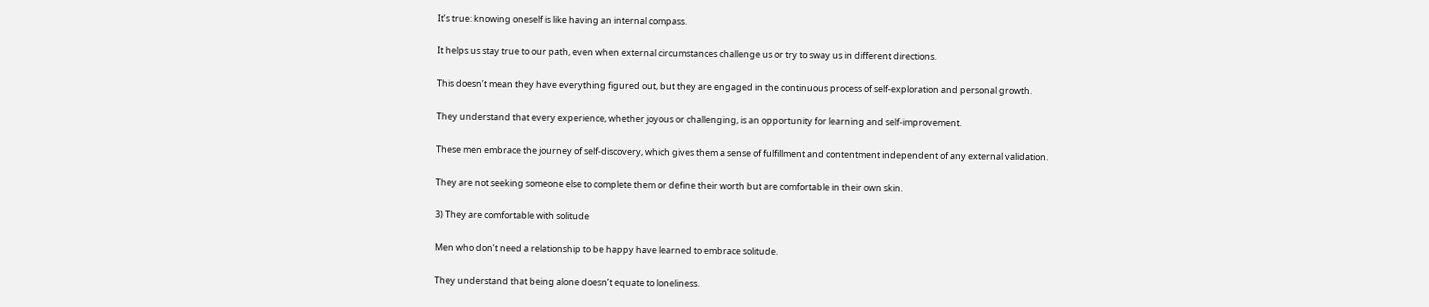It’s true: knowing oneself is like having an internal compass.

It helps us stay true to our path, even when external circumstances challenge us or try to sway us in different directions.

This doesn’t mean they have everything figured out, but they are engaged in the continuous process of self-exploration and personal growth.

They understand that every experience, whether joyous or challenging, is an opportunity for learning and self-improvement.

These men embrace the journey of self-discovery, which gives them a sense of fulfillment and contentment independent of any external validation.

They are not seeking someone else to complete them or define their worth but are comfortable in their own skin.

3) They are comfortable with solitude

Men who don’t need a relationship to be happy have learned to embrace solitude.

They understand that being alone doesn’t equate to loneliness.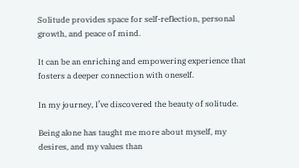Solitude provides space for self-reflection, personal growth, and peace of mind.

It can be an enriching and empowering experience that fosters a deeper connection with oneself.

In my journey, I’ve discovered the beauty of solitude.

Being alone has taught me more about myself, my desires, and my values than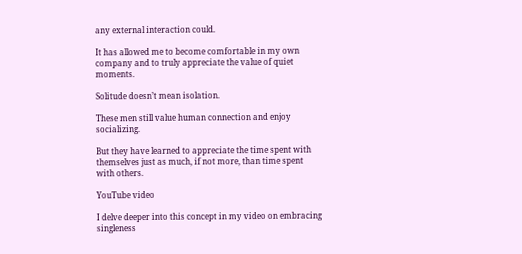any external interaction could.

It has allowed me to become comfortable in my own company and to truly appreciate the value of quiet moments.

Solitude doesn’t mean isolation.

These men still value human connection and enjoy socializing.

But they have learned to appreciate the time spent with themselves just as much, if not more, than time spent with others.

YouTube video

I delve deeper into this concept in my video on embracing singleness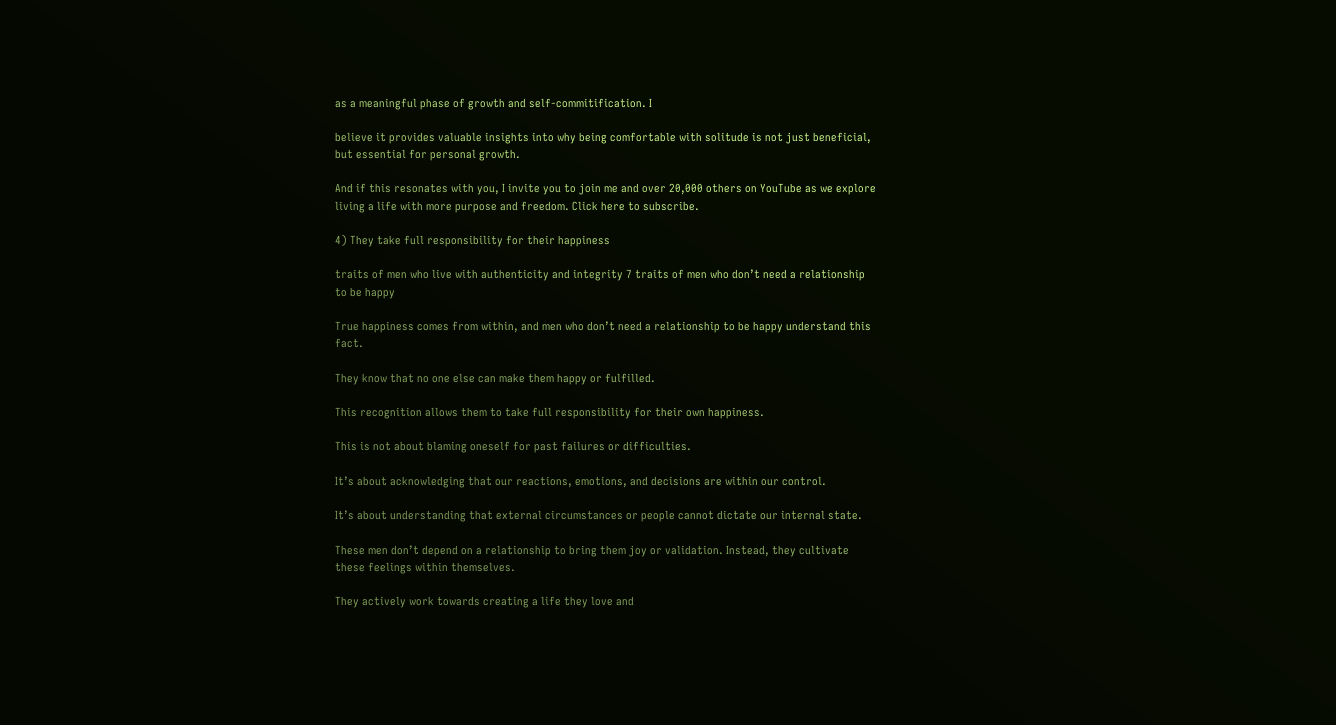as a meaningful phase of growth and self-commitification. I

believe it provides valuable insights into why being comfortable with solitude is not just beneficial, but essential for personal growth.

And if this resonates with you, I invite you to join me and over 20,000 others on YouTube as we explore living a life with more purpose and freedom. Click here to subscribe.

4) They take full responsibility for their happiness

traits of men who live with authenticity and integrity 7 traits of men who don’t need a relationship to be happy

True happiness comes from within, and men who don’t need a relationship to be happy understand this fact.

They know that no one else can make them happy or fulfilled.

This recognition allows them to take full responsibility for their own happiness.

This is not about blaming oneself for past failures or difficulties.

It’s about acknowledging that our reactions, emotions, and decisions are within our control.

It’s about understanding that external circumstances or people cannot dictate our internal state.

These men don’t depend on a relationship to bring them joy or validation. Instead, they cultivate these feelings within themselves.

They actively work towards creating a life they love and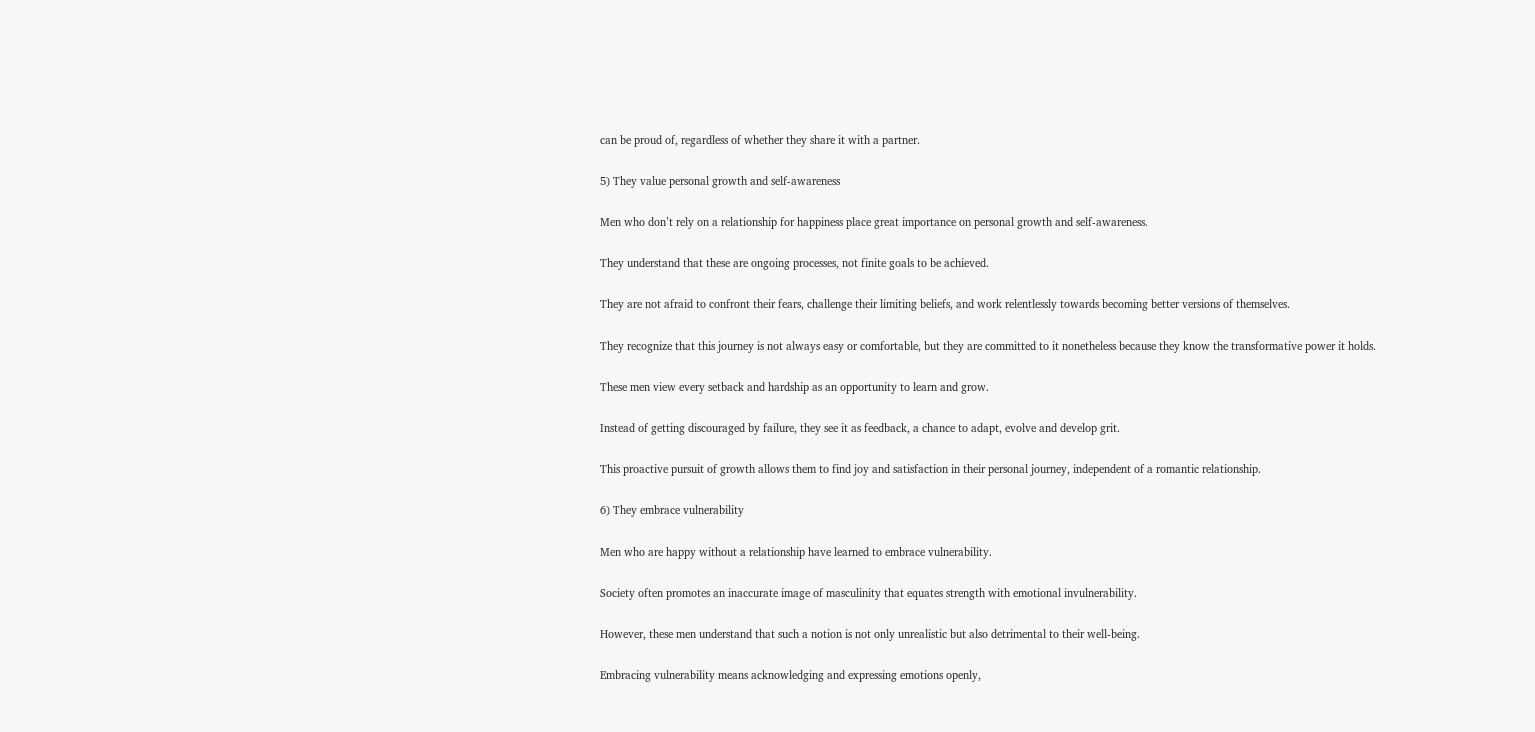can be proud of, regardless of whether they share it with a partner.

5) They value personal growth and self-awareness

Men who don’t rely on a relationship for happiness place great importance on personal growth and self-awareness.

They understand that these are ongoing processes, not finite goals to be achieved.

They are not afraid to confront their fears, challenge their limiting beliefs, and work relentlessly towards becoming better versions of themselves.

They recognize that this journey is not always easy or comfortable, but they are committed to it nonetheless because they know the transformative power it holds.

These men view every setback and hardship as an opportunity to learn and grow.

Instead of getting discouraged by failure, they see it as feedback, a chance to adapt, evolve and develop grit.

This proactive pursuit of growth allows them to find joy and satisfaction in their personal journey, independent of a romantic relationship.

6) They embrace vulnerability

Men who are happy without a relationship have learned to embrace vulnerability.

Society often promotes an inaccurate image of masculinity that equates strength with emotional invulnerability.

However, these men understand that such a notion is not only unrealistic but also detrimental to their well-being.

Embracing vulnerability means acknowledging and expressing emotions openly,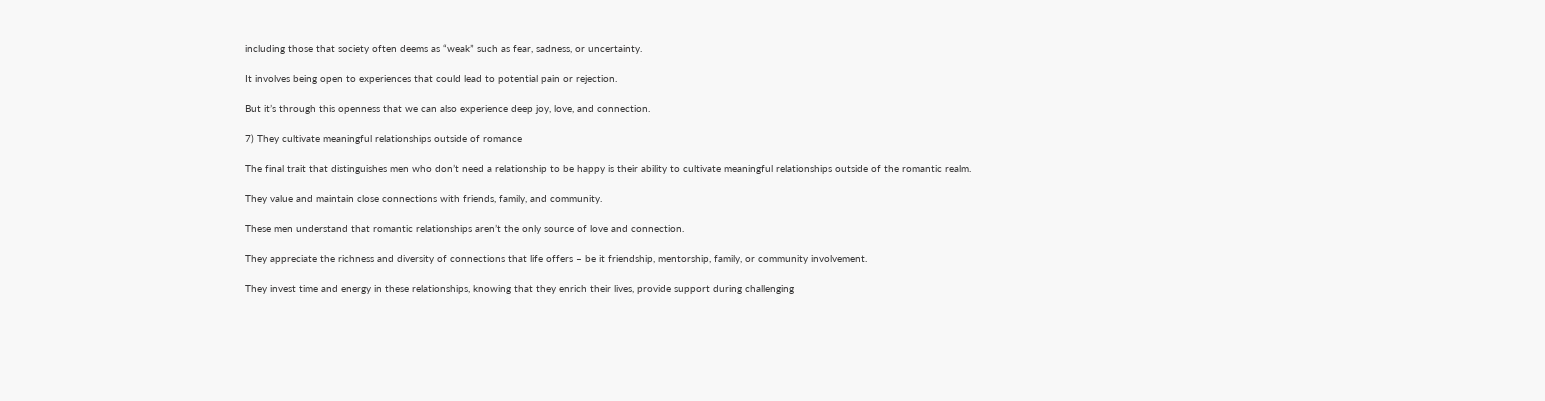including those that society often deems as “weak” such as fear, sadness, or uncertainty.

It involves being open to experiences that could lead to potential pain or rejection.

But it’s through this openness that we can also experience deep joy, love, and connection.

7) They cultivate meaningful relationships outside of romance

The final trait that distinguishes men who don’t need a relationship to be happy is their ability to cultivate meaningful relationships outside of the romantic realm.

They value and maintain close connections with friends, family, and community.

These men understand that romantic relationships aren’t the only source of love and connection.

They appreciate the richness and diversity of connections that life offers – be it friendship, mentorship, family, or community involvement.

They invest time and energy in these relationships, knowing that they enrich their lives, provide support during challenging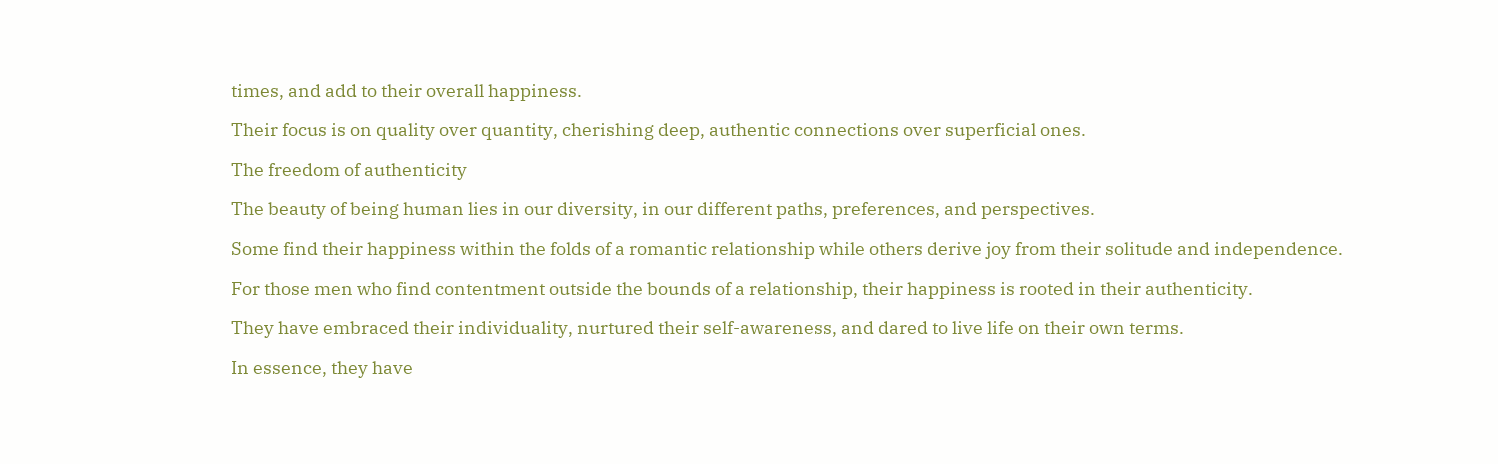times, and add to their overall happiness.

Their focus is on quality over quantity, cherishing deep, authentic connections over superficial ones.

The freedom of authenticity

The beauty of being human lies in our diversity, in our different paths, preferences, and perspectives.

Some find their happiness within the folds of a romantic relationship while others derive joy from their solitude and independence.

For those men who find contentment outside the bounds of a relationship, their happiness is rooted in their authenticity.

They have embraced their individuality, nurtured their self-awareness, and dared to live life on their own terms.

In essence, they have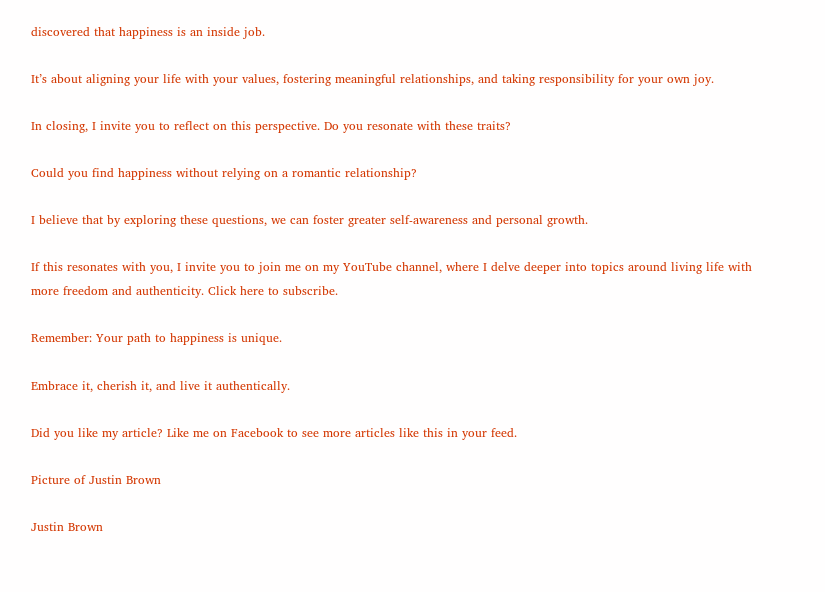discovered that happiness is an inside job.

It’s about aligning your life with your values, fostering meaningful relationships, and taking responsibility for your own joy.

In closing, I invite you to reflect on this perspective. Do you resonate with these traits?

Could you find happiness without relying on a romantic relationship?

I believe that by exploring these questions, we can foster greater self-awareness and personal growth.

If this resonates with you, I invite you to join me on my YouTube channel, where I delve deeper into topics around living life with more freedom and authenticity. Click here to subscribe.

Remember: Your path to happiness is unique.

Embrace it, cherish it, and live it authentically.

Did you like my article? Like me on Facebook to see more articles like this in your feed.

Picture of Justin Brown

Justin Brown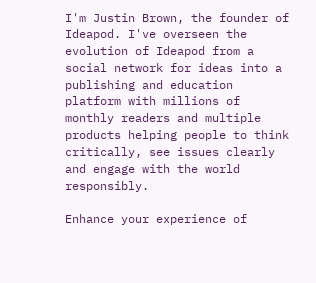I'm Justin Brown, the founder of Ideapod. I've overseen the evolution of Ideapod from a social network for ideas into a publishing and education platform with millions of monthly readers and multiple products helping people to think critically, see issues clearly and engage with the world responsibly.

Enhance your experience of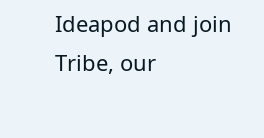Ideapod and join Tribe, our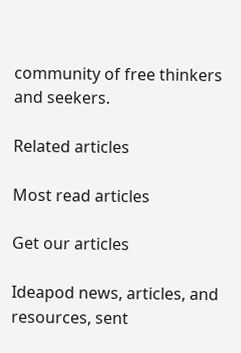community of free thinkers and seekers.

Related articles

Most read articles

Get our articles

Ideapod news, articles, and resources, sent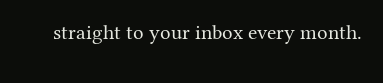straight to your inbox every month.